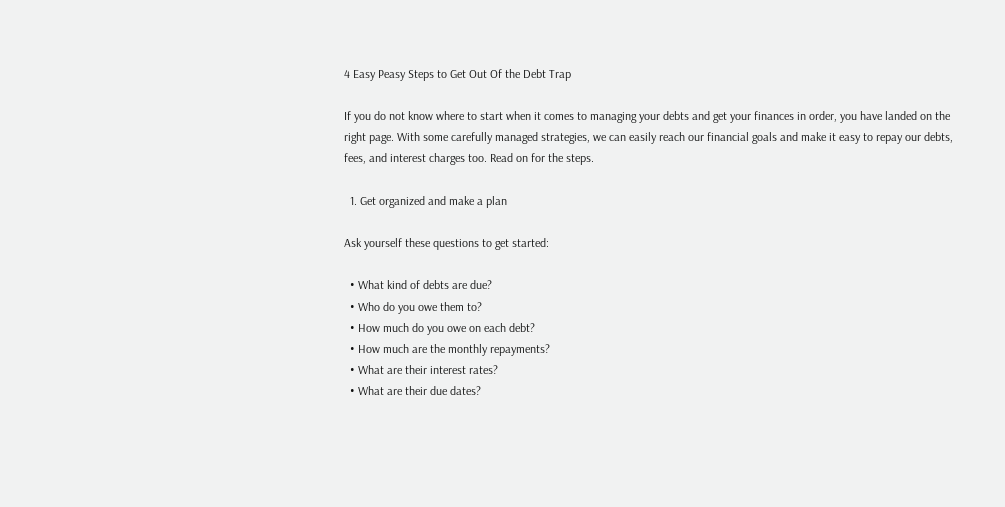4 Easy Peasy Steps to Get Out Of the Debt Trap

If you do not know where to start when it comes to managing your debts and get your finances in order, you have landed on the right page. With some carefully managed strategies, we can easily reach our financial goals and make it easy to repay our debts, fees, and interest charges too. Read on for the steps.

  1. Get organized and make a plan

Ask yourself these questions to get started:

  • What kind of debts are due?
  • Who do you owe them to?
  • How much do you owe on each debt?
  • How much are the monthly repayments?
  • What are their interest rates?
  • What are their due dates?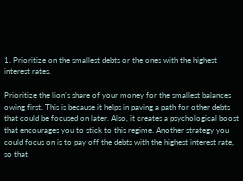1. Prioritize on the smallest debts or the ones with the highest interest rates.

Prioritize the lion’s share of your money for the smallest balances owing first. This is because it helps in paving a path for other debts that could be focused on later. Also, it creates a psychological boost that encourages you to stick to this regime. Another strategy you could focus on is to pay off the debts with the highest interest rate, so that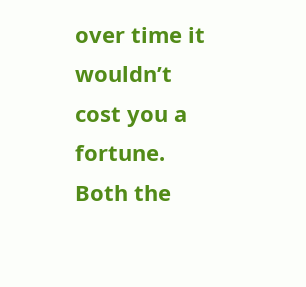over time it wouldn’t cost you a fortune. Both the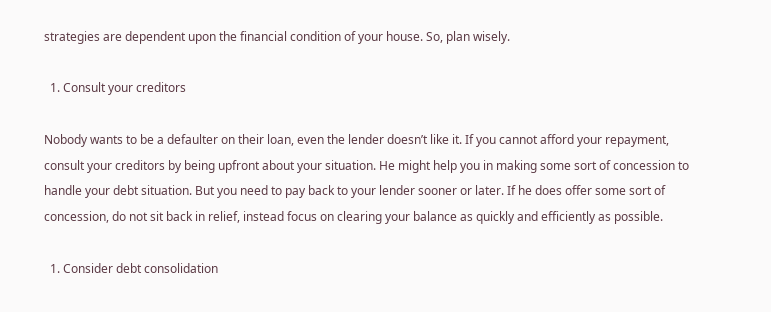strategies are dependent upon the financial condition of your house. So, plan wisely.

  1. Consult your creditors

Nobody wants to be a defaulter on their loan, even the lender doesn’t like it. If you cannot afford your repayment, consult your creditors by being upfront about your situation. He might help you in making some sort of concession to handle your debt situation. But you need to pay back to your lender sooner or later. If he does offer some sort of concession, do not sit back in relief, instead focus on clearing your balance as quickly and efficiently as possible.

  1. Consider debt consolidation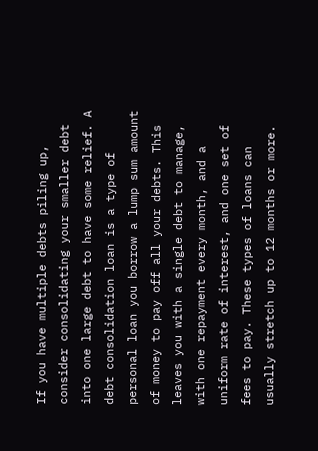If you have multiple debts piling up, consider consolidating your smaller debt into one large debt to have some relief. A debt consolidation loan is a type of personal loan you borrow a lump sum amount of money to pay off all your debts. This leaves you with a single debt to manage, with one repayment every month, and a uniform rate of interest, and one set of fees to pay. These types of loans can usually stretch up to 12 months or more.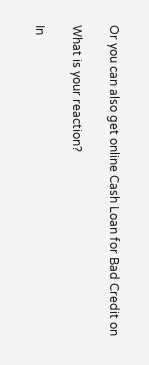Or you can also get online Cash Loan for Bad Credit on

What is your reaction?

In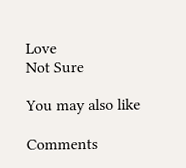Love
Not Sure

You may also like

Comments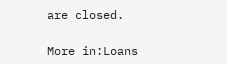are closed.

More in:Loans